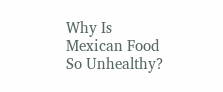Why Is Mexican Food So Unhealthy?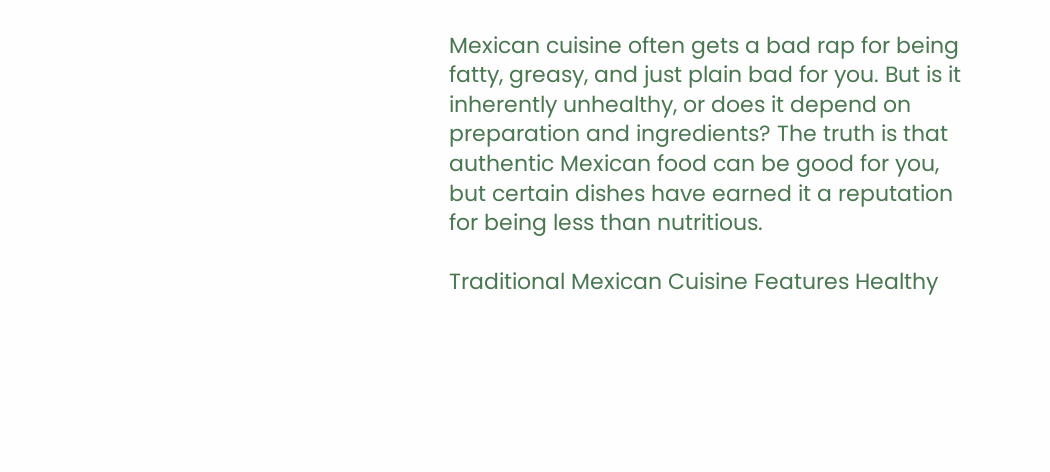Mexican cuisine often gets a bad rap for being fatty, greasy, and just plain bad for you. But is it inherently unhealthy, or does it depend on preparation and ingredients? The truth is that authentic Mexican food can be good for you, but certain dishes have earned it a reputation for being less than nutritious.

Traditional Mexican Cuisine Features Healthy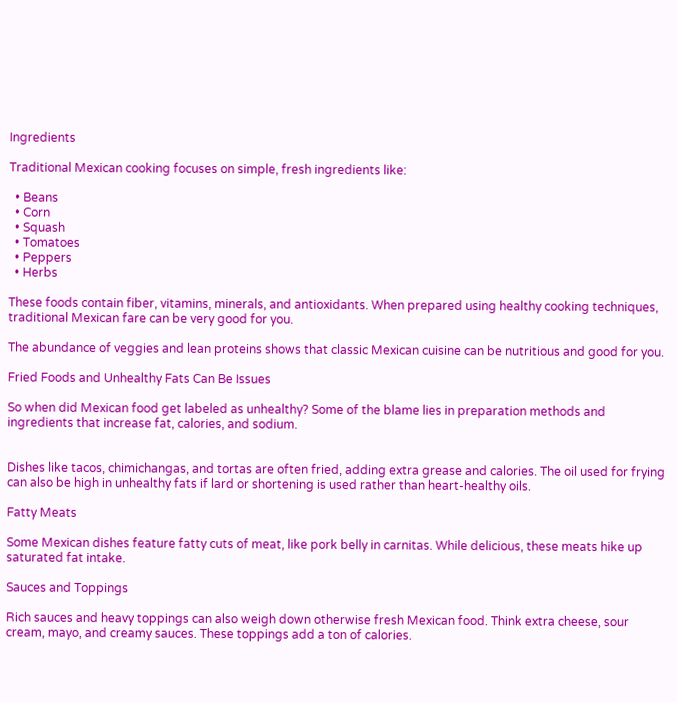Ingredients

Traditional Mexican cooking focuses on simple, fresh ingredients like:

  • Beans
  • Corn
  • Squash
  • Tomatoes
  • Peppers
  • Herbs

These foods contain fiber, vitamins, minerals, and antioxidants. When prepared using healthy cooking techniques, traditional Mexican fare can be very good for you.

The abundance of veggies and lean proteins shows that classic Mexican cuisine can be nutritious and good for you.

Fried Foods and Unhealthy Fats Can Be Issues

So when did Mexican food get labeled as unhealthy? Some of the blame lies in preparation methods and ingredients that increase fat, calories, and sodium.


Dishes like tacos, chimichangas, and tortas are often fried, adding extra grease and calories. The oil used for frying can also be high in unhealthy fats if lard or shortening is used rather than heart-healthy oils.

Fatty Meats

Some Mexican dishes feature fatty cuts of meat, like pork belly in carnitas. While delicious, these meats hike up saturated fat intake.

Sauces and Toppings

Rich sauces and heavy toppings can also weigh down otherwise fresh Mexican food. Think extra cheese, sour cream, mayo, and creamy sauces. These toppings add a ton of calories.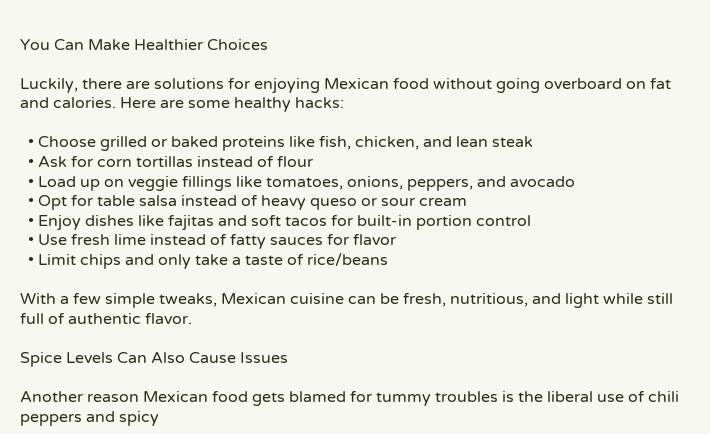You Can Make Healthier Choices

Luckily, there are solutions for enjoying Mexican food without going overboard on fat and calories. Here are some healthy hacks:

  • Choose grilled or baked proteins like fish, chicken, and lean steak
  • Ask for corn tortillas instead of flour
  • Load up on veggie fillings like tomatoes, onions, peppers, and avocado
  • Opt for table salsa instead of heavy queso or sour cream
  • Enjoy dishes like fajitas and soft tacos for built-in portion control
  • Use fresh lime instead of fatty sauces for flavor
  • Limit chips and only take a taste of rice/beans

With a few simple tweaks, Mexican cuisine can be fresh, nutritious, and light while still full of authentic flavor.

Spice Levels Can Also Cause Issues

Another reason Mexican food gets blamed for tummy troubles is the liberal use of chili peppers and spicy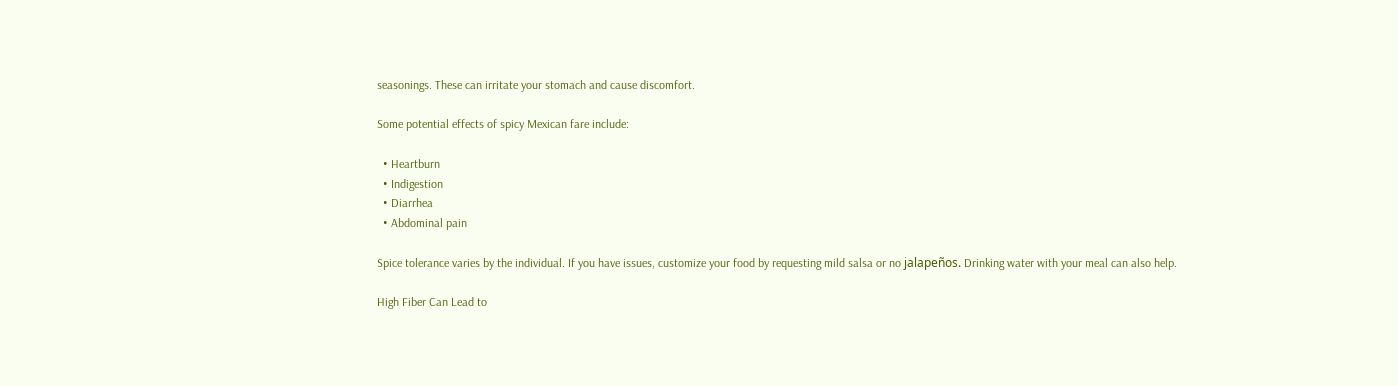seasonings. These can irritate your stomach and cause discomfort.

Some potential effects of spicy Mexican fare include:

  • Heartburn
  • Indigestion
  • Diarrhea
  • Abdominal pain

Spice tolerance varies by the individual. If you have issues, customize your food by requesting mild salsa or no jalapeños. Drinking water with your meal can also help.

High Fiber Can Lead to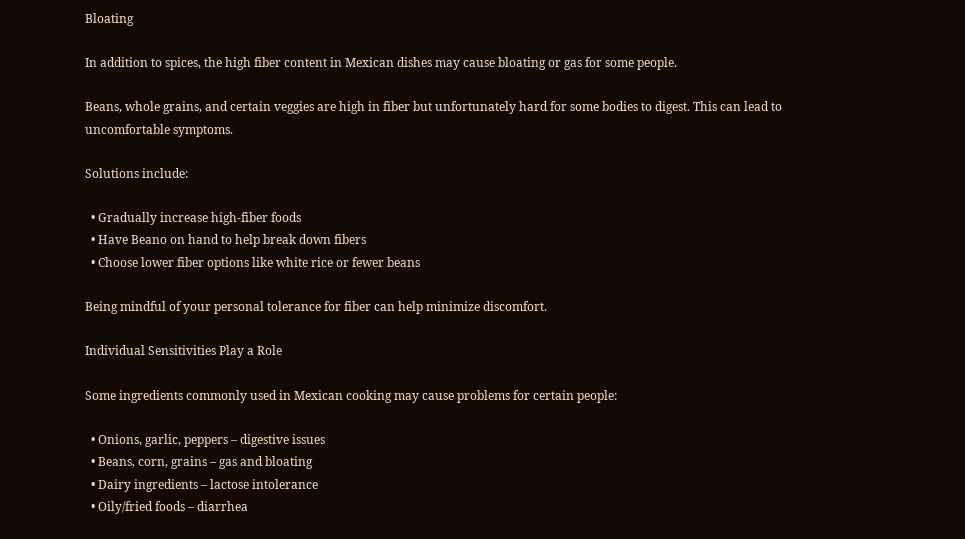Bloating

In addition to spices, the high fiber content in Mexican dishes may cause bloating or gas for some people.

Beans, whole grains, and certain veggies are high in fiber but unfortunately hard for some bodies to digest. This can lead to uncomfortable symptoms.

Solutions include:

  • Gradually increase high-fiber foods
  • Have Beano on hand to help break down fibers
  • Choose lower fiber options like white rice or fewer beans

Being mindful of your personal tolerance for fiber can help minimize discomfort.

Individual Sensitivities Play a Role

Some ingredients commonly used in Mexican cooking may cause problems for certain people:

  • Onions, garlic, peppers – digestive issues
  • Beans, corn, grains – gas and bloating
  • Dairy ingredients – lactose intolerance
  • Oily/fried foods – diarrhea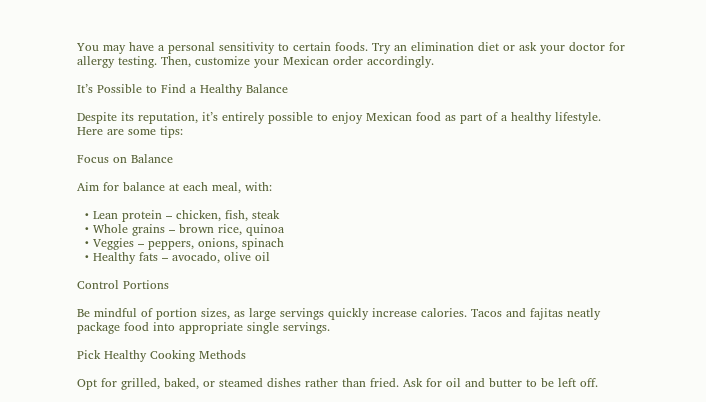You may have a personal sensitivity to certain foods. Try an elimination diet or ask your doctor for allergy testing. Then, customize your Mexican order accordingly.

It’s Possible to Find a Healthy Balance

Despite its reputation, it’s entirely possible to enjoy Mexican food as part of a healthy lifestyle. Here are some tips:

Focus on Balance

Aim for balance at each meal, with:

  • Lean protein – chicken, fish, steak
  • Whole grains – brown rice, quinoa
  • Veggies – peppers, onions, spinach
  • Healthy fats – avocado, olive oil

Control Portions

Be mindful of portion sizes, as large servings quickly increase calories. Tacos and fajitas neatly package food into appropriate single servings.

Pick Healthy Cooking Methods

Opt for grilled, baked, or steamed dishes rather than fried. Ask for oil and butter to be left off.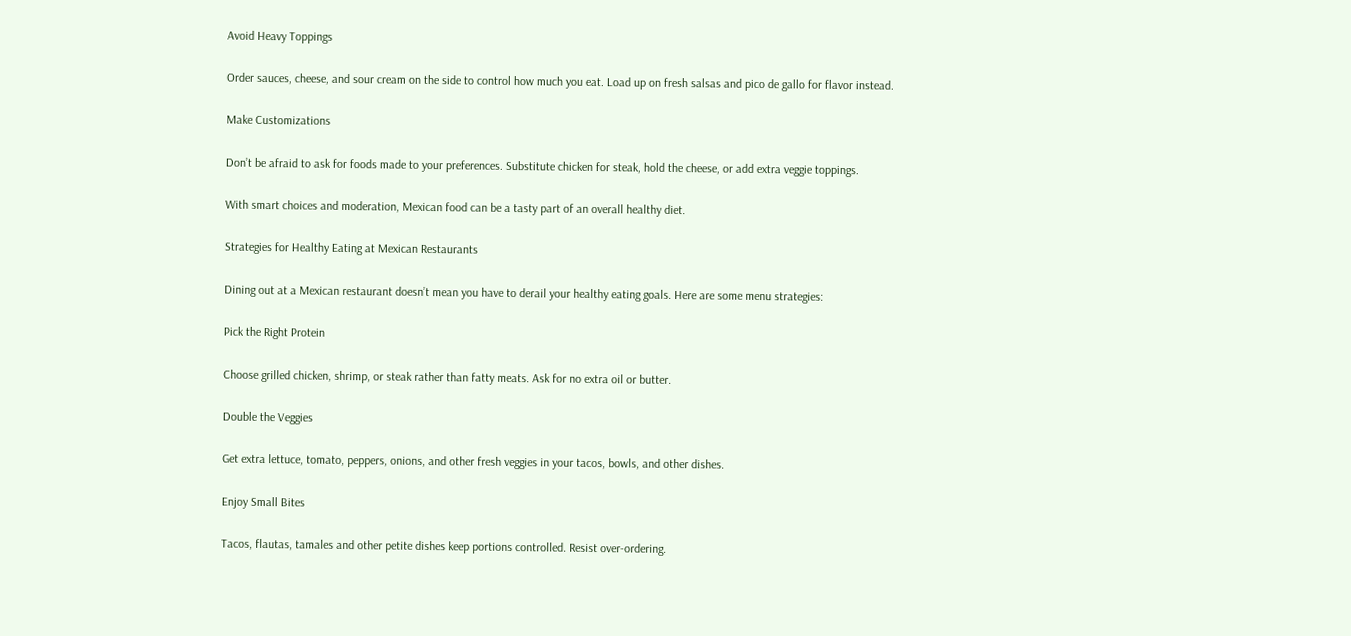Avoid Heavy Toppings

Order sauces, cheese, and sour cream on the side to control how much you eat. Load up on fresh salsas and pico de gallo for flavor instead.

Make Customizations

Don’t be afraid to ask for foods made to your preferences. Substitute chicken for steak, hold the cheese, or add extra veggie toppings.

With smart choices and moderation, Mexican food can be a tasty part of an overall healthy diet.

Strategies for Healthy Eating at Mexican Restaurants

Dining out at a Mexican restaurant doesn’t mean you have to derail your healthy eating goals. Here are some menu strategies:

Pick the Right Protein

Choose grilled chicken, shrimp, or steak rather than fatty meats. Ask for no extra oil or butter.

Double the Veggies

Get extra lettuce, tomato, peppers, onions, and other fresh veggies in your tacos, bowls, and other dishes.

Enjoy Small Bites

Tacos, flautas, tamales and other petite dishes keep portions controlled. Resist over-ordering.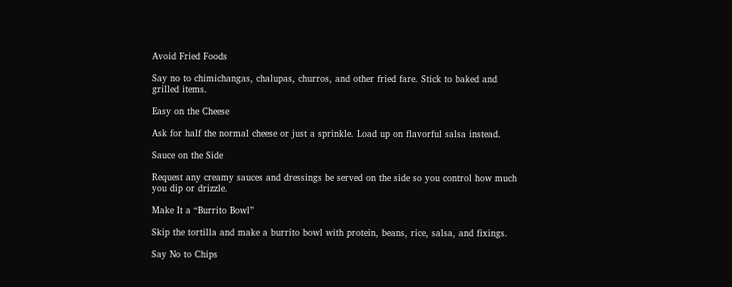Avoid Fried Foods

Say no to chimichangas, chalupas, churros, and other fried fare. Stick to baked and grilled items.

Easy on the Cheese

Ask for half the normal cheese or just a sprinkle. Load up on flavorful salsa instead.

Sauce on the Side

Request any creamy sauces and dressings be served on the side so you control how much you dip or drizzle.

Make It a “Burrito Bowl”

Skip the tortilla and make a burrito bowl with protein, beans, rice, salsa, and fixings.

Say No to Chips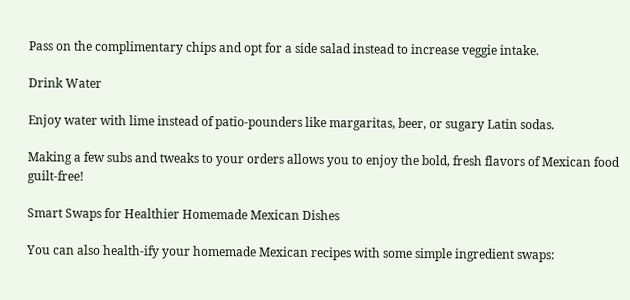Pass on the complimentary chips and opt for a side salad instead to increase veggie intake.

Drink Water

Enjoy water with lime instead of patio-pounders like margaritas, beer, or sugary Latin sodas.

Making a few subs and tweaks to your orders allows you to enjoy the bold, fresh flavors of Mexican food guilt-free!

Smart Swaps for Healthier Homemade Mexican Dishes

You can also health-ify your homemade Mexican recipes with some simple ingredient swaps: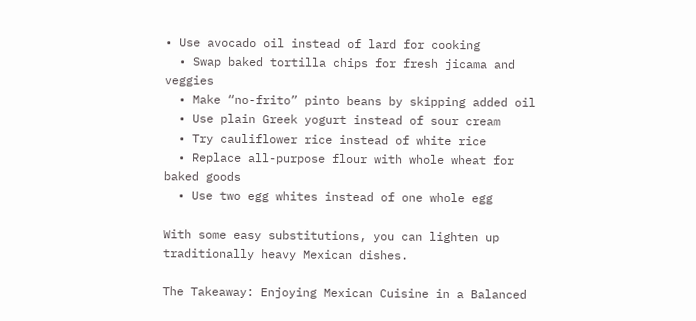• Use avocado oil instead of lard for cooking
  • Swap baked tortilla chips for fresh jicama and veggies
  • Make “no-frito” pinto beans by skipping added oil
  • Use plain Greek yogurt instead of sour cream
  • Try cauliflower rice instead of white rice
  • Replace all-purpose flour with whole wheat for baked goods
  • Use two egg whites instead of one whole egg

With some easy substitutions, you can lighten up traditionally heavy Mexican dishes.

The Takeaway: Enjoying Mexican Cuisine in a Balanced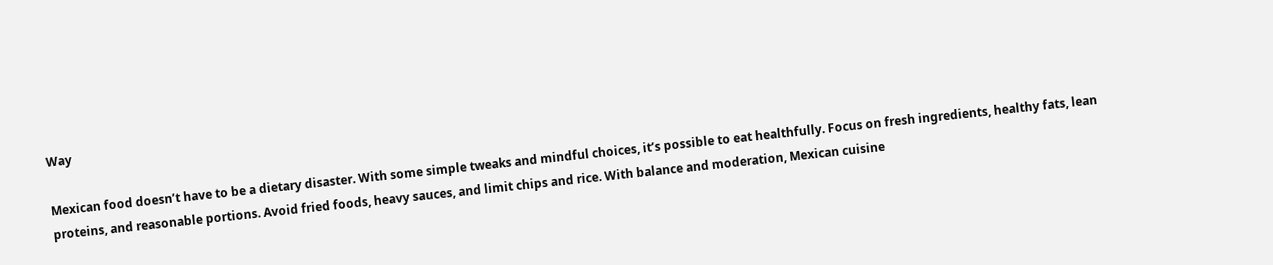Way

Mexican food doesn’t have to be a dietary disaster. With some simple tweaks and mindful choices, it’s possible to eat healthfully. Focus on fresh ingredients, healthy fats, lean proteins, and reasonable portions. Avoid fried foods, heavy sauces, and limit chips and rice. With balance and moderation, Mexican cuisine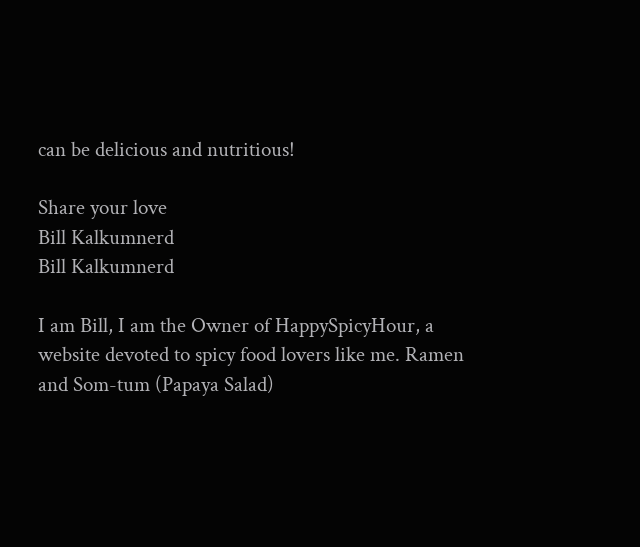can be delicious and nutritious!

Share your love
Bill Kalkumnerd
Bill Kalkumnerd

I am Bill, I am the Owner of HappySpicyHour, a website devoted to spicy food lovers like me. Ramen and Som-tum (Papaya Salad)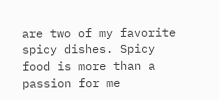are two of my favorite spicy dishes. Spicy food is more than a passion for me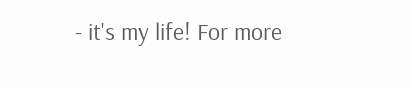- it's my life! For more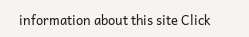information about this site Click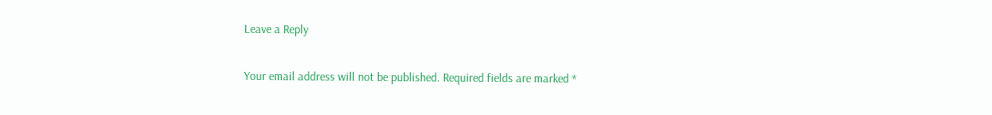Leave a Reply

Your email address will not be published. Required fields are marked *